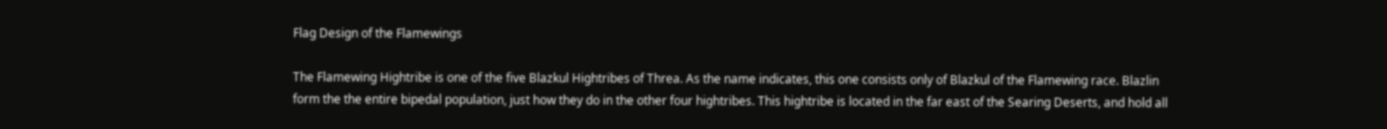Flag Design of the Flamewings

The Flamewing Hightribe is one of the five Blazkul Hightribes of Threa. As the name indicates, this one consists only of Blazkul of the Flamewing race. Blazlin form the the entire bipedal population, just how they do in the other four hightribes. This hightribe is located in the far east of the Searing Deserts, and hold all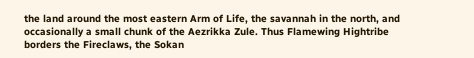the land around the most eastern Arm of Life, the savannah in the north, and occasionally a small chunk of the Aezrikka Zule. Thus Flamewing Hightribe borders the Fireclaws, the Sokan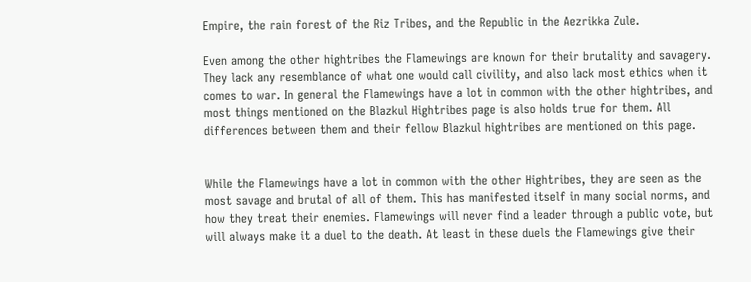Empire, the rain forest of the Riz Tribes, and the Republic in the Aezrikka Zule.

Even among the other hightribes the Flamewings are known for their brutality and savagery. They lack any resemblance of what one would call civility, and also lack most ethics when it comes to war. In general the Flamewings have a lot in common with the other hightribes, and most things mentioned on the Blazkul Hightribes page is also holds true for them. All differences between them and their fellow Blazkul hightribes are mentioned on this page.


While the Flamewings have a lot in common with the other Hightribes, they are seen as the most savage and brutal of all of them. This has manifested itself in many social norms, and how they treat their enemies. Flamewings will never find a leader through a public vote, but will always make it a duel to the death. At least in these duels the Flamewings give their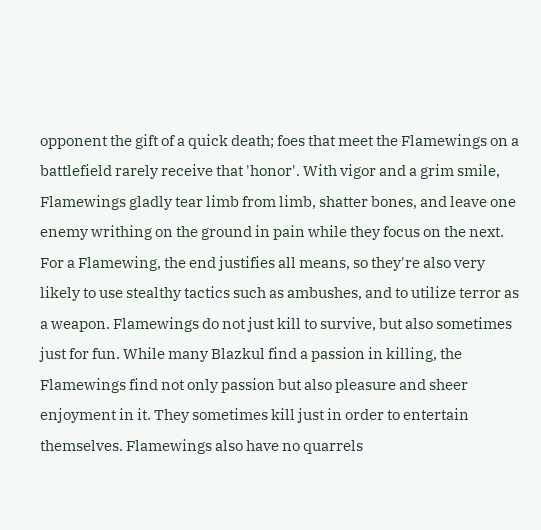opponent the gift of a quick death; foes that meet the Flamewings on a battlefield rarely receive that 'honor'. With vigor and a grim smile, Flamewings gladly tear limb from limb, shatter bones, and leave one enemy writhing on the ground in pain while they focus on the next. For a Flamewing, the end justifies all means, so they're also very likely to use stealthy tactics such as ambushes, and to utilize terror as a weapon. Flamewings do not just kill to survive, but also sometimes just for fun. While many Blazkul find a passion in killing, the Flamewings find not only passion but also pleasure and sheer enjoyment in it. They sometimes kill just in order to entertain themselves. Flamewings also have no quarrels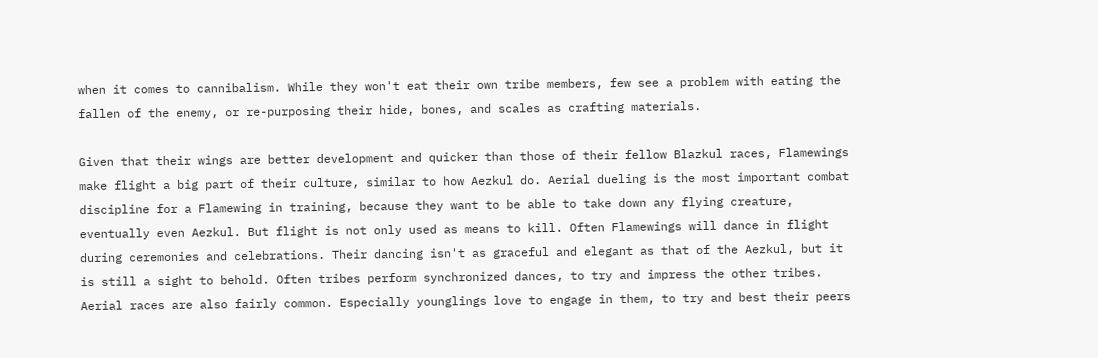when it comes to cannibalism. While they won't eat their own tribe members, few see a problem with eating the fallen of the enemy, or re-purposing their hide, bones, and scales as crafting materials.

Given that their wings are better development and quicker than those of their fellow Blazkul races, Flamewings make flight a big part of their culture, similar to how Aezkul do. Aerial dueling is the most important combat discipline for a Flamewing in training, because they want to be able to take down any flying creature, eventually even Aezkul. But flight is not only used as means to kill. Often Flamewings will dance in flight during ceremonies and celebrations. Their dancing isn't as graceful and elegant as that of the Aezkul, but it is still a sight to behold. Often tribes perform synchronized dances, to try and impress the other tribes. Aerial races are also fairly common. Especially younglings love to engage in them, to try and best their peers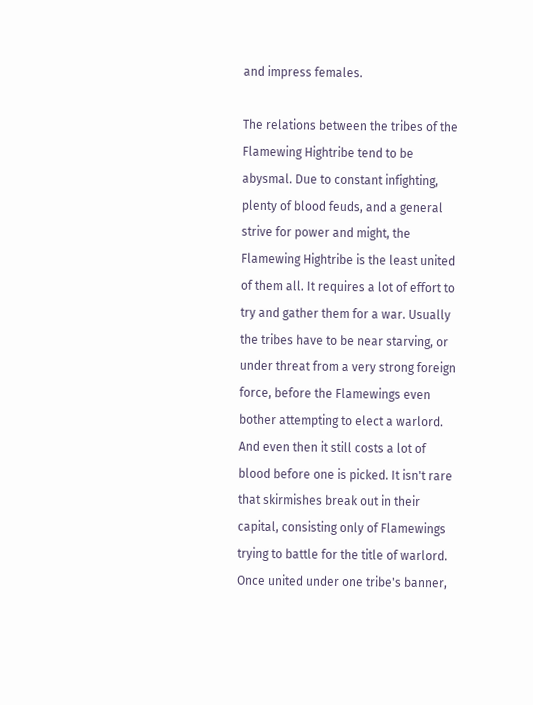and impress females.

The relations between the tribes of the Flamewing Hightribe tend to be abysmal. Due to constant infighting, plenty of blood feuds, and a general strive for power and might, the Flamewing Hightribe is the least united of them all. It requires a lot of effort to try and gather them for a war. Usually the tribes have to be near starving, or under threat from a very strong foreign force, before the Flamewings even bother attempting to elect a warlord. And even then it still costs a lot of blood before one is picked. It isn't rare that skirmishes break out in their capital, consisting only of Flamewings trying to battle for the title of warlord. Once united under one tribe's banner,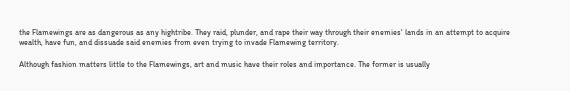the Flamewings are as dangerous as any hightribe. They raid, plunder, and rape their way through their enemies' lands in an attempt to acquire wealth, have fun, and dissuade said enemies from even trying to invade Flamewing territory.

Although fashion matters little to the Flamewings, art and music have their roles and importance. The former is usually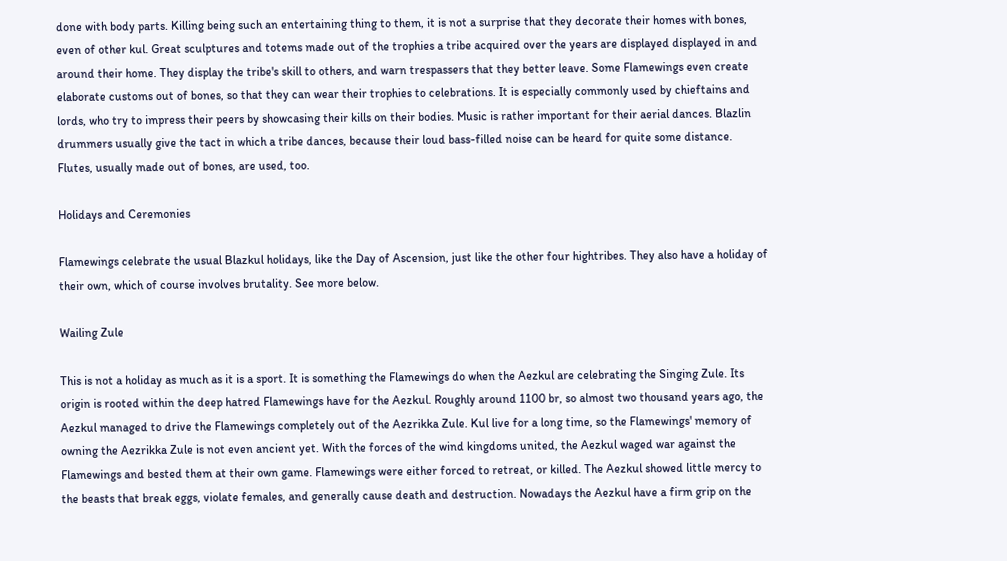done with body parts. Killing being such an entertaining thing to them, it is not a surprise that they decorate their homes with bones, even of other kul. Great sculptures and totems made out of the trophies a tribe acquired over the years are displayed displayed in and around their home. They display the tribe's skill to others, and warn trespassers that they better leave. Some Flamewings even create elaborate customs out of bones, so that they can wear their trophies to celebrations. It is especially commonly used by chieftains and lords, who try to impress their peers by showcasing their kills on their bodies. Music is rather important for their aerial dances. Blazlin drummers usually give the tact in which a tribe dances, because their loud bass-filled noise can be heard for quite some distance. Flutes, usually made out of bones, are used, too.

Holidays and Ceremonies

Flamewings celebrate the usual Blazkul holidays, like the Day of Ascension, just like the other four hightribes. They also have a holiday of their own, which of course involves brutality. See more below.

Wailing Zule

This is not a holiday as much as it is a sport. It is something the Flamewings do when the Aezkul are celebrating the Singing Zule. Its origin is rooted within the deep hatred Flamewings have for the Aezkul. Roughly around 1100 br, so almost two thousand years ago, the Aezkul managed to drive the Flamewings completely out of the Aezrikka Zule. Kul live for a long time, so the Flamewings' memory of owning the Aezrikka Zule is not even ancient yet. With the forces of the wind kingdoms united, the Aezkul waged war against the Flamewings and bested them at their own game. Flamewings were either forced to retreat, or killed. The Aezkul showed little mercy to the beasts that break eggs, violate females, and generally cause death and destruction. Nowadays the Aezkul have a firm grip on the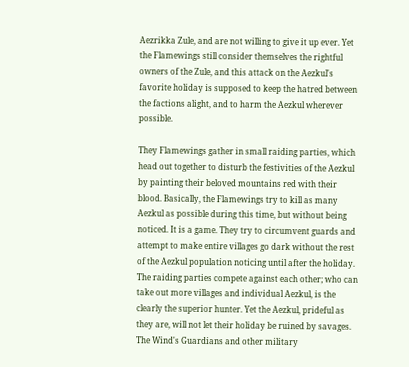Aezrikka Zule, and are not willing to give it up ever. Yet the Flamewings still consider themselves the rightful owners of the Zule, and this attack on the Aezkul's favorite holiday is supposed to keep the hatred between the factions alight, and to harm the Aezkul wherever possible.

They Flamewings gather in small raiding parties, which head out together to disturb the festivities of the Aezkul by painting their beloved mountains red with their blood. Basically, the Flamewings try to kill as many Aezkul as possible during this time, but without being noticed. It is a game. They try to circumvent guards and attempt to make entire villages go dark without the rest of the Aezkul population noticing until after the holiday. The raiding parties compete against each other; who can take out more villages and individual Aezkul, is the clearly the superior hunter. Yet the Aezkul, prideful as they are, will not let their holiday be ruined by savages. The Wind's Guardians and other military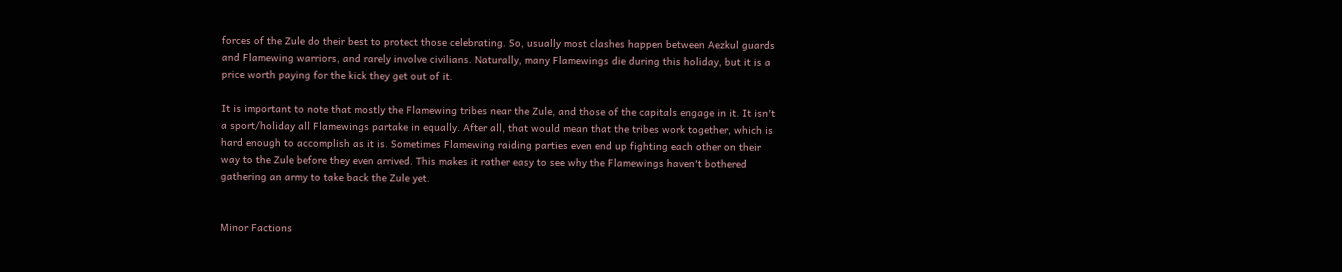forces of the Zule do their best to protect those celebrating. So, usually most clashes happen between Aezkul guards and Flamewing warriors, and rarely involve civilians. Naturally, many Flamewings die during this holiday, but it is a price worth paying for the kick they get out of it.

It is important to note that mostly the Flamewing tribes near the Zule, and those of the capitals engage in it. It isn't a sport/holiday all Flamewings partake in equally. After all, that would mean that the tribes work together, which is hard enough to accomplish as it is. Sometimes Flamewing raiding parties even end up fighting each other on their way to the Zule before they even arrived. This makes it rather easy to see why the Flamewings haven't bothered gathering an army to take back the Zule yet.


Minor Factions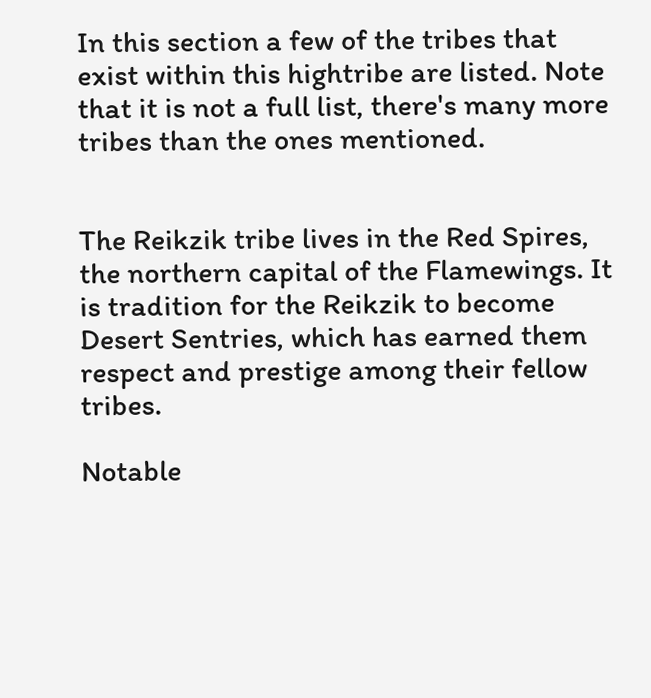In this section a few of the tribes that exist within this hightribe are listed. Note that it is not a full list, there's many more tribes than the ones mentioned.


The Reikzik tribe lives in the Red Spires, the northern capital of the Flamewings. It is tradition for the Reikzik to become Desert Sentries, which has earned them respect and prestige among their fellow tribes.

Notable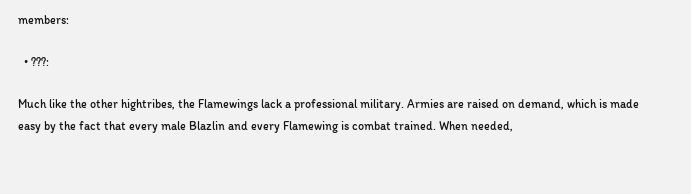members:

  • ???:

Much like the other hightribes, the Flamewings lack a professional military. Armies are raised on demand, which is made easy by the fact that every male Blazlin and every Flamewing is combat trained. When needed,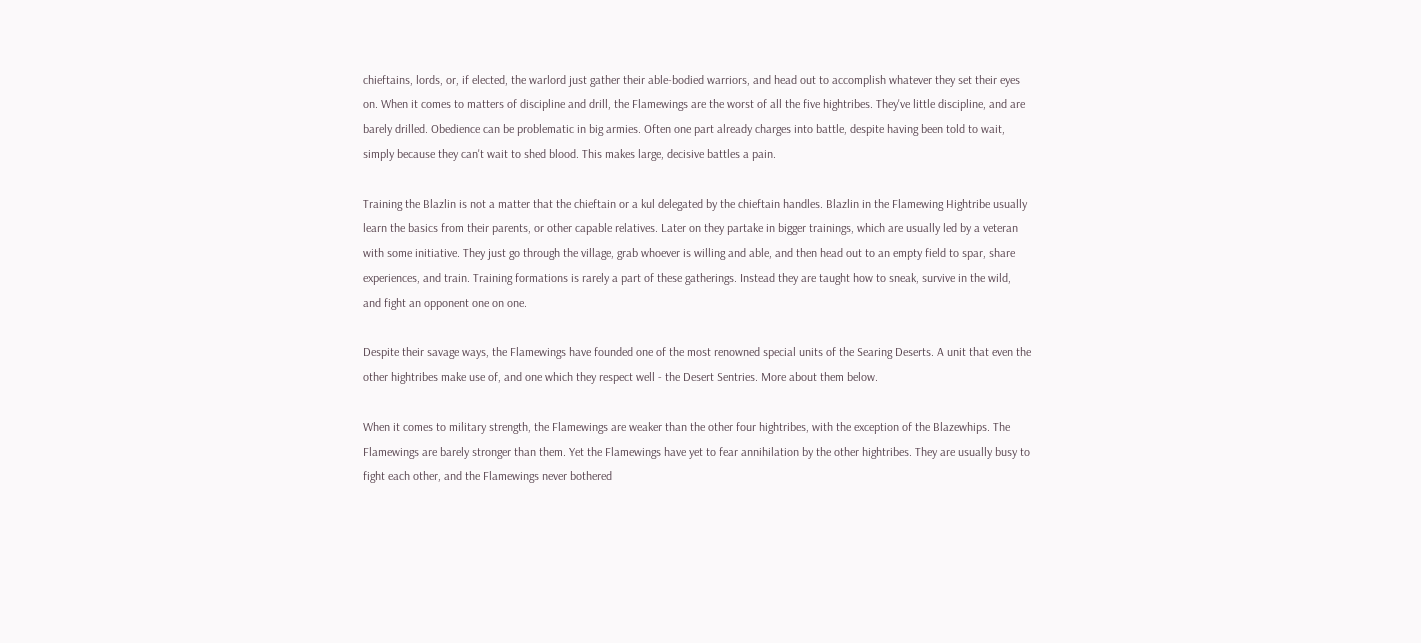chieftains, lords, or, if elected, the warlord just gather their able-bodied warriors, and head out to accomplish whatever they set their eyes on. When it comes to matters of discipline and drill, the Flamewings are the worst of all the five hightribes. They've little discipline, and are barely drilled. Obedience can be problematic in big armies. Often one part already charges into battle, despite having been told to wait, simply because they can't wait to shed blood. This makes large, decisive battles a pain.

Training the Blazlin is not a matter that the chieftain or a kul delegated by the chieftain handles. Blazlin in the Flamewing Hightribe usually learn the basics from their parents, or other capable relatives. Later on they partake in bigger trainings, which are usually led by a veteran with some initiative. They just go through the village, grab whoever is willing and able, and then head out to an empty field to spar, share experiences, and train. Training formations is rarely a part of these gatherings. Instead they are taught how to sneak, survive in the wild, and fight an opponent one on one.

Despite their savage ways, the Flamewings have founded one of the most renowned special units of the Searing Deserts. A unit that even the other hightribes make use of, and one which they respect well - the Desert Sentries. More about them below.

When it comes to military strength, the Flamewings are weaker than the other four hightribes, with the exception of the Blazewhips. The Flamewings are barely stronger than them. Yet the Flamewings have yet to fear annihilation by the other hightribes. They are usually busy to fight each other, and the Flamewings never bothered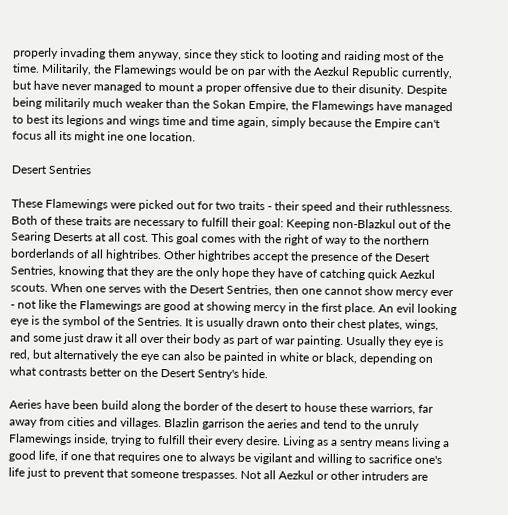properly invading them anyway, since they stick to looting and raiding most of the time. Militarily, the Flamewings would be on par with the Aezkul Republic currently, but have never managed to mount a proper offensive due to their disunity. Despite being militarily much weaker than the Sokan Empire, the Flamewings have managed to best its legions and wings time and time again, simply because the Empire can't focus all its might ine one location.

Desert Sentries

These Flamewings were picked out for two traits - their speed and their ruthlessness. Both of these traits are necessary to fulfill their goal: Keeping non-Blazkul out of the Searing Deserts at all cost. This goal comes with the right of way to the northern borderlands of all hightribes. Other hightribes accept the presence of the Desert Sentries, knowing that they are the only hope they have of catching quick Aezkul scouts. When one serves with the Desert Sentries, then one cannot show mercy ever - not like the Flamewings are good at showing mercy in the first place. An evil looking eye is the symbol of the Sentries. It is usually drawn onto their chest plates, wings, and some just draw it all over their body as part of war painting. Usually they eye is red, but alternatively the eye can also be painted in white or black, depending on what contrasts better on the Desert Sentry's hide.

Aeries have been build along the border of the desert to house these warriors, far away from cities and villages. Blazlin garrison the aeries and tend to the unruly Flamewings inside, trying to fulfill their every desire. Living as a sentry means living a good life, if one that requires one to always be vigilant and willing to sacrifice one's life just to prevent that someone trespasses. Not all Aezkul or other intruders are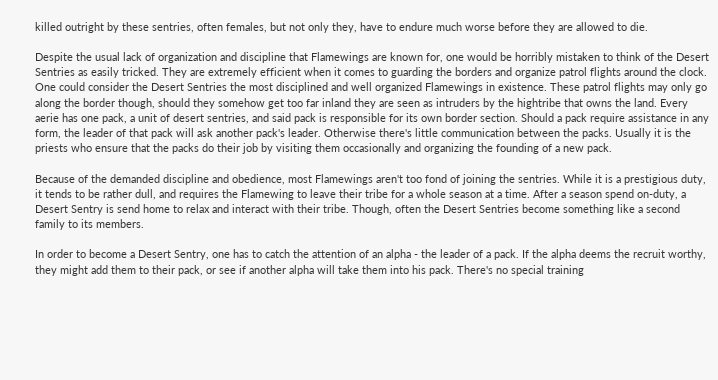killed outright by these sentries, often females, but not only they, have to endure much worse before they are allowed to die.

Despite the usual lack of organization and discipline that Flamewings are known for, one would be horribly mistaken to think of the Desert Sentries as easily tricked. They are extremely efficient when it comes to guarding the borders and organize patrol flights around the clock. One could consider the Desert Sentries the most disciplined and well organized Flamewings in existence. These patrol flights may only go along the border though, should they somehow get too far inland they are seen as intruders by the hightribe that owns the land. Every aerie has one pack, a unit of desert sentries, and said pack is responsible for its own border section. Should a pack require assistance in any form, the leader of that pack will ask another pack's leader. Otherwise there's little communication between the packs. Usually it is the priests who ensure that the packs do their job by visiting them occasionally and organizing the founding of a new pack.

Because of the demanded discipline and obedience, most Flamewings aren't too fond of joining the sentries. While it is a prestigious duty, it tends to be rather dull, and requires the Flamewing to leave their tribe for a whole season at a time. After a season spend on-duty, a Desert Sentry is send home to relax and interact with their tribe. Though, often the Desert Sentries become something like a second family to its members.

In order to become a Desert Sentry, one has to catch the attention of an alpha - the leader of a pack. If the alpha deems the recruit worthy, they might add them to their pack, or see if another alpha will take them into his pack. There's no special training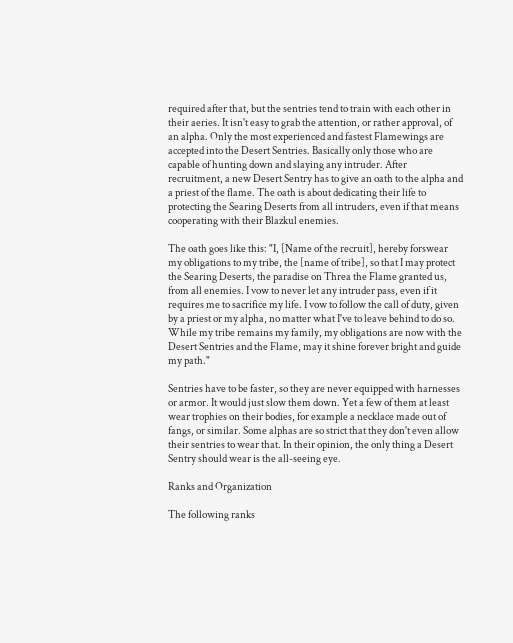required after that, but the sentries tend to train with each other in their aeries. It isn't easy to grab the attention, or rather approval, of an alpha. Only the most experienced and fastest Flamewings are accepted into the Desert Sentries. Basically only those who are capable of hunting down and slaying any intruder. After recruitment, a new Desert Sentry has to give an oath to the alpha and a priest of the flame. The oath is about dedicating their life to protecting the Searing Deserts from all intruders, even if that means cooperating with their Blazkul enemies.

The oath goes like this: "I, [Name of the recruit], hereby forswear my obligations to my tribe, the [name of tribe], so that I may protect the Searing Deserts, the paradise on Threa the Flame granted us, from all enemies. I vow to never let any intruder pass, even if it requires me to sacrifice my life. I vow to follow the call of duty, given by a priest or my alpha, no matter what I've to leave behind to do so. While my tribe remains my family, my obligations are now with the Desert Sentries and the Flame, may it shine forever bright and guide my path."

Sentries have to be faster, so they are never equipped with harnesses or armor. It would just slow them down. Yet a few of them at least wear trophies on their bodies, for example a necklace made out of fangs, or similar. Some alphas are so strict that they don't even allow their sentries to wear that. In their opinion, the only thing a Desert Sentry should wear is the all-seeing eye.

Ranks and Organization

The following ranks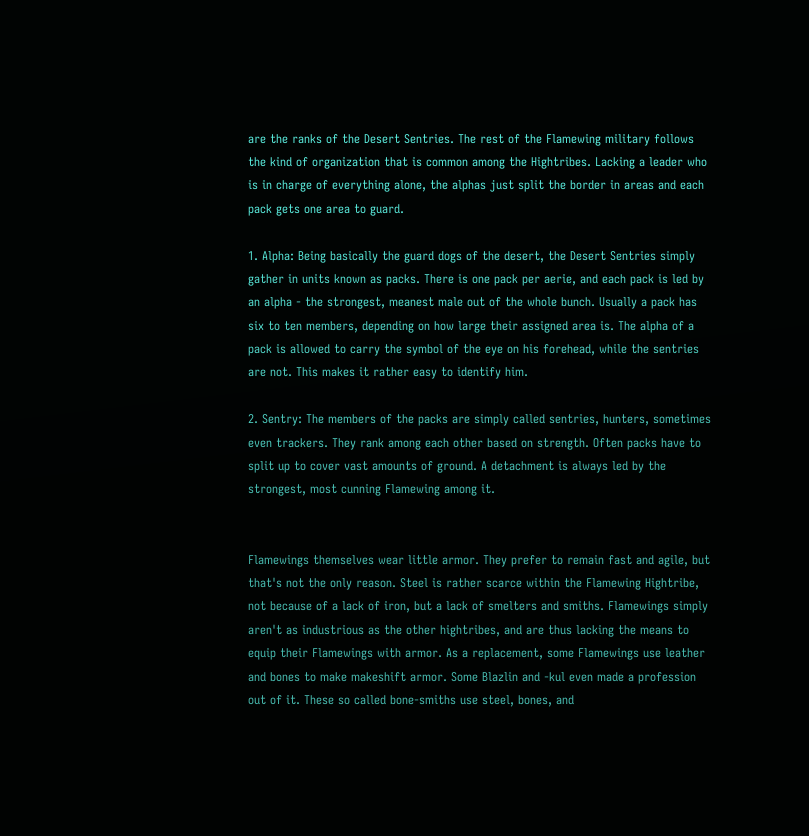are the ranks of the Desert Sentries. The rest of the Flamewing military follows the kind of organization that is common among the Hightribes. Lacking a leader who is in charge of everything alone, the alphas just split the border in areas and each pack gets one area to guard.

1. Alpha: Being basically the guard dogs of the desert, the Desert Sentries simply gather in units known as packs. There is one pack per aerie, and each pack is led by an alpha - the strongest, meanest male out of the whole bunch. Usually a pack has six to ten members, depending on how large their assigned area is. The alpha of a pack is allowed to carry the symbol of the eye on his forehead, while the sentries are not. This makes it rather easy to identify him.

2. Sentry: The members of the packs are simply called sentries, hunters, sometimes even trackers. They rank among each other based on strength. Often packs have to split up to cover vast amounts of ground. A detachment is always led by the strongest, most cunning Flamewing among it.


Flamewings themselves wear little armor. They prefer to remain fast and agile, but that's not the only reason. Steel is rather scarce within the Flamewing Hightribe, not because of a lack of iron, but a lack of smelters and smiths. Flamewings simply aren't as industrious as the other hightribes, and are thus lacking the means to equip their Flamewings with armor. As a replacement, some Flamewings use leather and bones to make makeshift armor. Some Blazlin and -kul even made a profession out of it. These so called bone-smiths use steel, bones, and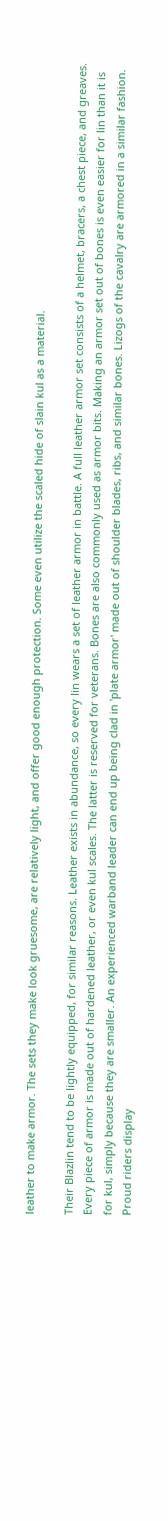leather to make armor. The sets they make look gruesome, are relatively light, and offer good enough protection. Some even utilize the scaled hide of slain kul as a material.

Their Blazlin tend to be lightly equipped, for similar reasons. Leather exists in abundance, so every lin wears a set of leather armor in battle. A full leather armor set consists of a helmet, bracers, a chest piece, and greaves. Every piece of armor is made out of hardened leather, or even kul scales. The latter is reserved for veterans. Bones are also commonly used as armor bits. Making an armor set out of bones is even easier for lin than it is for kul, simply because they are smaller. An experienced warband leader can end up being clad in 'plate armor' made out of shoulder blades, ribs, and similar bones. Lizogs of the cavalry are armored in a similar fashion. Proud riders display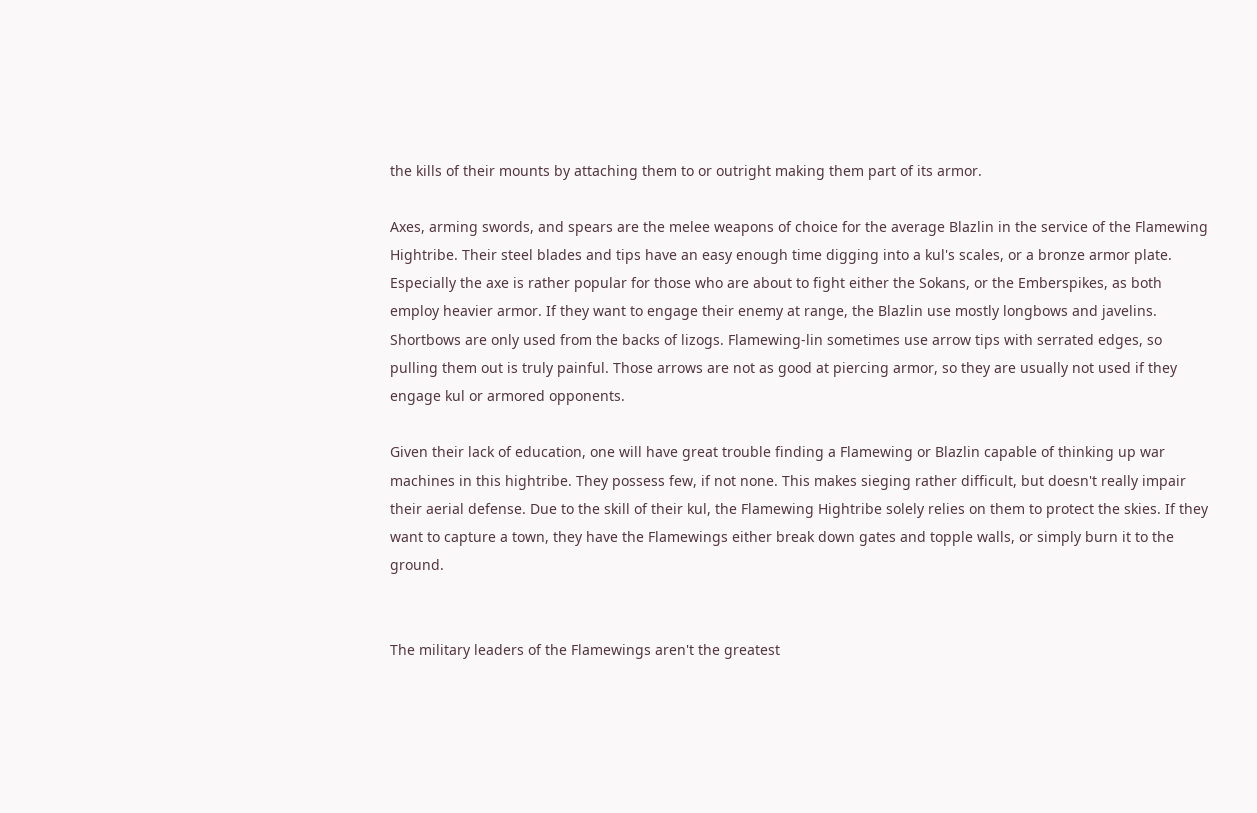the kills of their mounts by attaching them to or outright making them part of its armor.

Axes, arming swords, and spears are the melee weapons of choice for the average Blazlin in the service of the Flamewing Hightribe. Their steel blades and tips have an easy enough time digging into a kul's scales, or a bronze armor plate. Especially the axe is rather popular for those who are about to fight either the Sokans, or the Emberspikes, as both employ heavier armor. If they want to engage their enemy at range, the Blazlin use mostly longbows and javelins. Shortbows are only used from the backs of lizogs. Flamewing-lin sometimes use arrow tips with serrated edges, so pulling them out is truly painful. Those arrows are not as good at piercing armor, so they are usually not used if they engage kul or armored opponents.

Given their lack of education, one will have great trouble finding a Flamewing or Blazlin capable of thinking up war machines in this hightribe. They possess few, if not none. This makes sieging rather difficult, but doesn't really impair their aerial defense. Due to the skill of their kul, the Flamewing Hightribe solely relies on them to protect the skies. If they want to capture a town, they have the Flamewings either break down gates and topple walls, or simply burn it to the ground.


The military leaders of the Flamewings aren't the greatest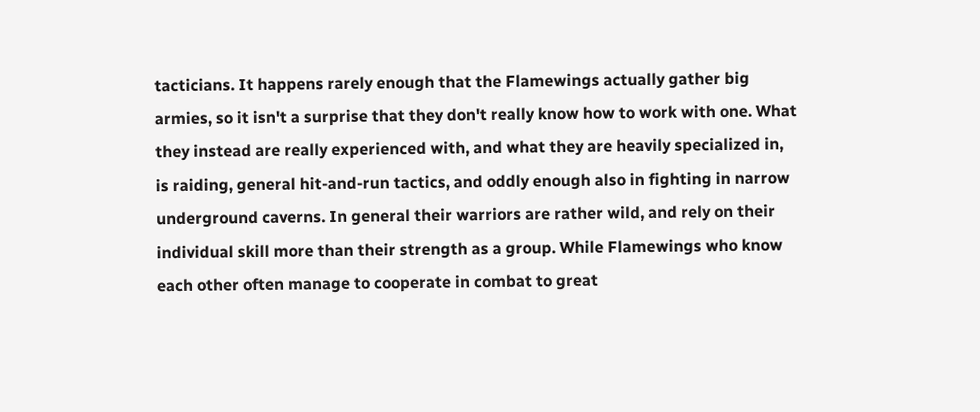tacticians. It happens rarely enough that the Flamewings actually gather big armies, so it isn't a surprise that they don't really know how to work with one. What they instead are really experienced with, and what they are heavily specialized in, is raiding, general hit-and-run tactics, and oddly enough also in fighting in narrow underground caverns. In general their warriors are rather wild, and rely on their individual skill more than their strength as a group. While Flamewings who know each other often manage to cooperate in combat to great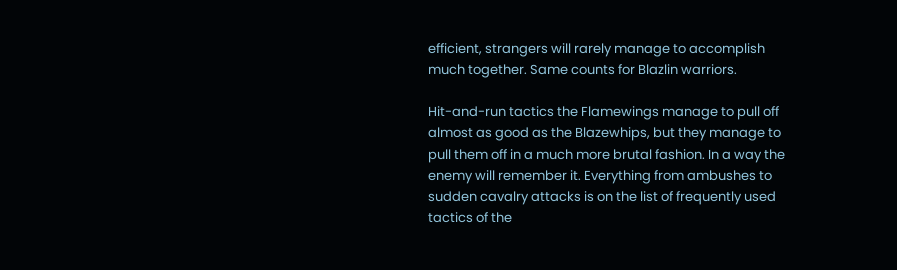efficient, strangers will rarely manage to accomplish much together. Same counts for Blazlin warriors.

Hit-and-run tactics the Flamewings manage to pull off almost as good as the Blazewhips, but they manage to pull them off in a much more brutal fashion. In a way the enemy will remember it. Everything from ambushes to sudden cavalry attacks is on the list of frequently used tactics of the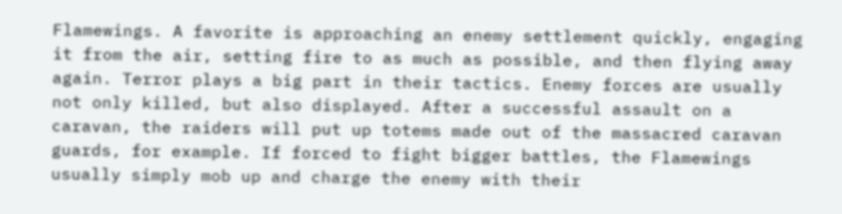Flamewings. A favorite is approaching an enemy settlement quickly, engaging it from the air, setting fire to as much as possible, and then flying away again. Terror plays a big part in their tactics. Enemy forces are usually not only killed, but also displayed. After a successful assault on a caravan, the raiders will put up totems made out of the massacred caravan guards, for example. If forced to fight bigger battles, the Flamewings usually simply mob up and charge the enemy with their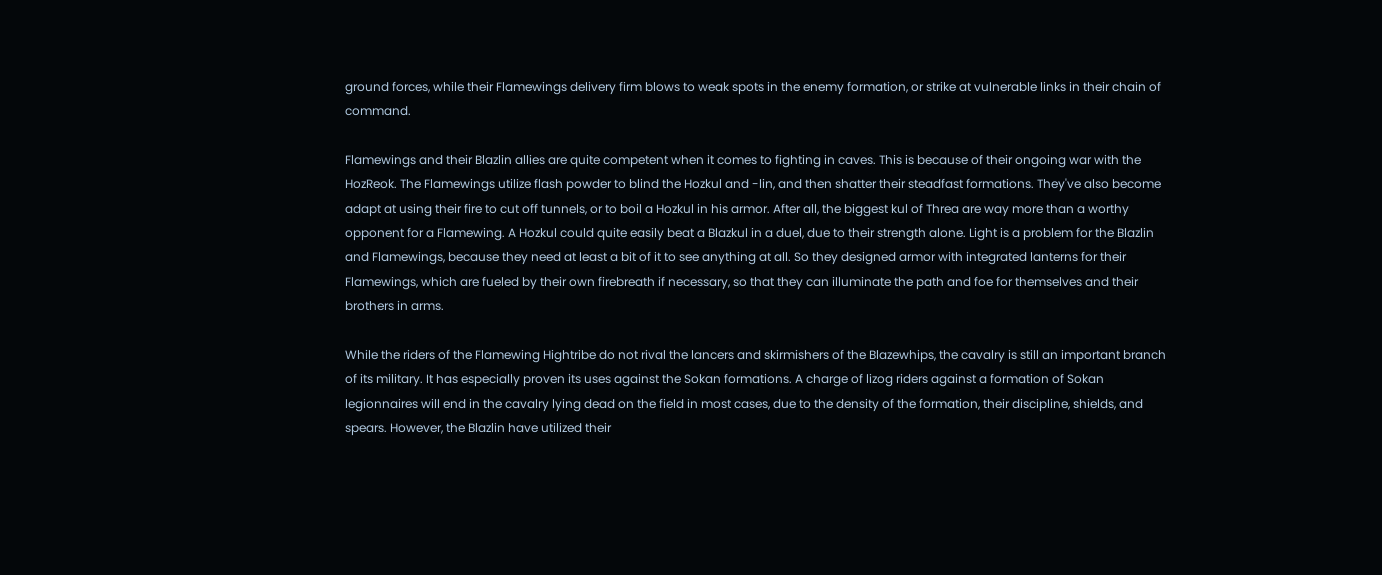ground forces, while their Flamewings delivery firm blows to weak spots in the enemy formation, or strike at vulnerable links in their chain of command.

Flamewings and their Blazlin allies are quite competent when it comes to fighting in caves. This is because of their ongoing war with the HozReok. The Flamewings utilize flash powder to blind the Hozkul and -lin, and then shatter their steadfast formations. They've also become adapt at using their fire to cut off tunnels, or to boil a Hozkul in his armor. After all, the biggest kul of Threa are way more than a worthy opponent for a Flamewing. A Hozkul could quite easily beat a Blazkul in a duel, due to their strength alone. Light is a problem for the Blazlin and Flamewings, because they need at least a bit of it to see anything at all. So they designed armor with integrated lanterns for their Flamewings, which are fueled by their own firebreath if necessary, so that they can illuminate the path and foe for themselves and their brothers in arms.

While the riders of the Flamewing Hightribe do not rival the lancers and skirmishers of the Blazewhips, the cavalry is still an important branch of its military. It has especially proven its uses against the Sokan formations. A charge of lizog riders against a formation of Sokan legionnaires will end in the cavalry lying dead on the field in most cases, due to the density of the formation, their discipline, shields, and spears. However, the Blazlin have utilized their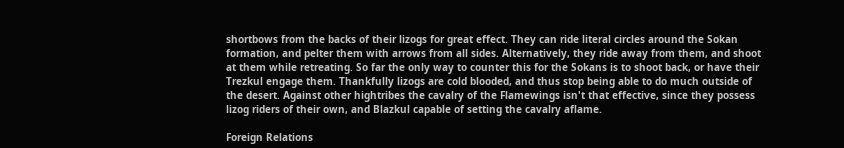shortbows from the backs of their lizogs for great effect. They can ride literal circles around the Sokan formation, and pelter them with arrows from all sides. Alternatively, they ride away from them, and shoot at them while retreating. So far the only way to counter this for the Sokans is to shoot back, or have their Trezkul engage them. Thankfully lizogs are cold blooded, and thus stop being able to do much outside of the desert. Against other hightribes the cavalry of the Flamewings isn't that effective, since they possess lizog riders of their own, and Blazkul capable of setting the cavalry aflame.

Foreign Relations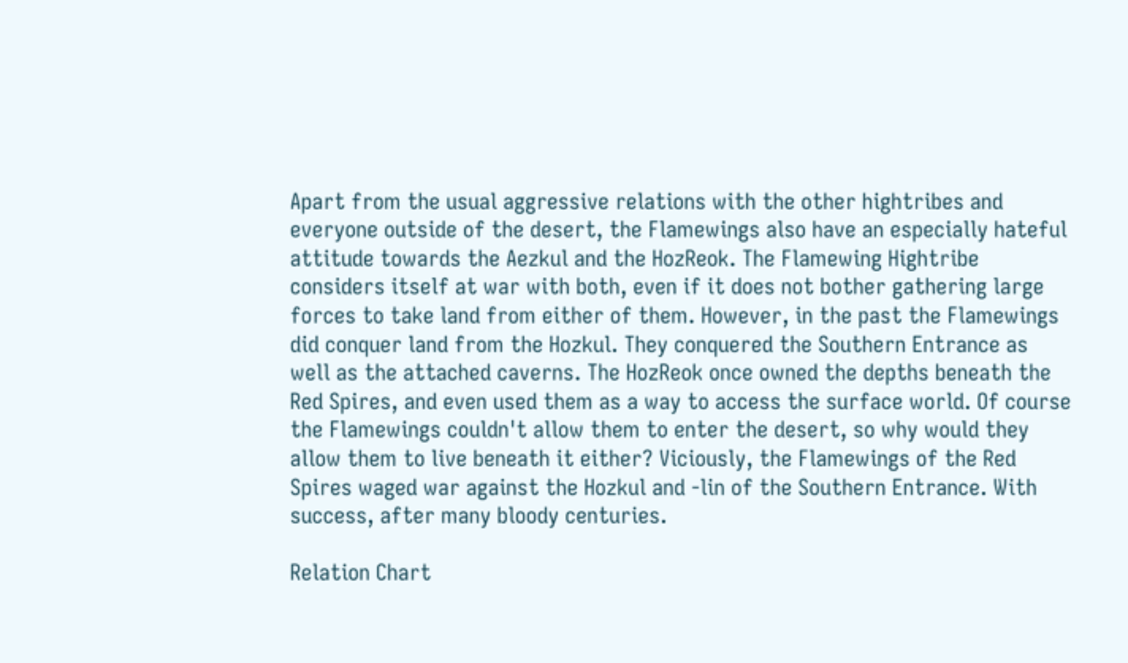Apart from the usual aggressive relations with the other hightribes and everyone outside of the desert, the Flamewings also have an especially hateful attitude towards the Aezkul and the HozReok. The Flamewing Hightribe considers itself at war with both, even if it does not bother gathering large forces to take land from either of them. However, in the past the Flamewings did conquer land from the Hozkul. They conquered the Southern Entrance as well as the attached caverns. The HozReok once owned the depths beneath the Red Spires, and even used them as a way to access the surface world. Of course the Flamewings couldn't allow them to enter the desert, so why would they allow them to live beneath it either? Viciously, the Flamewings of the Red Spires waged war against the Hozkul and -lin of the Southern Entrance. With success, after many bloody centuries.

Relation Chart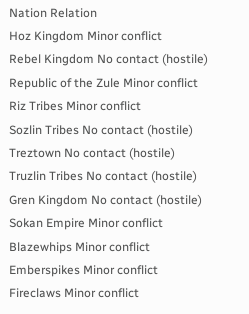Nation Relation
Hoz Kingdom Minor conflict
Rebel Kingdom No contact (hostile)
Republic of the Zule Minor conflict
Riz Tribes Minor conflict
Sozlin Tribes No contact (hostile)
Treztown No contact (hostile)
Truzlin Tribes No contact (hostile)
Gren Kingdom No contact (hostile)
Sokan Empire Minor conflict
Blazewhips Minor conflict
Emberspikes Minor conflict
Fireclaws Minor conflict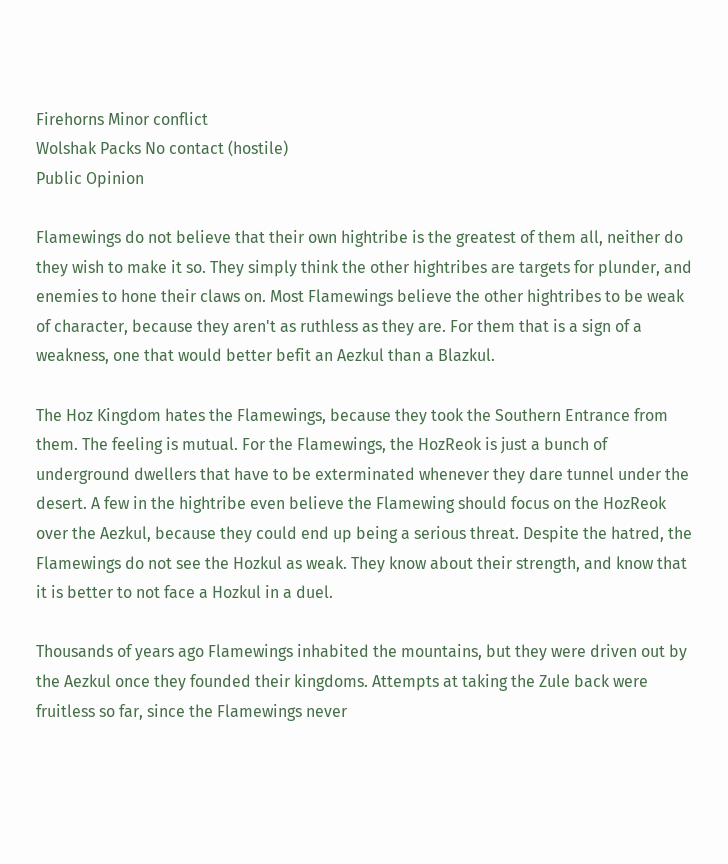Firehorns Minor conflict
Wolshak Packs No contact (hostile)
Public Opinion

Flamewings do not believe that their own hightribe is the greatest of them all, neither do they wish to make it so. They simply think the other hightribes are targets for plunder, and enemies to hone their claws on. Most Flamewings believe the other hightribes to be weak of character, because they aren't as ruthless as they are. For them that is a sign of a weakness, one that would better befit an Aezkul than a Blazkul.

The Hoz Kingdom hates the Flamewings, because they took the Southern Entrance from them. The feeling is mutual. For the Flamewings, the HozReok is just a bunch of underground dwellers that have to be exterminated whenever they dare tunnel under the desert. A few in the hightribe even believe the Flamewing should focus on the HozReok over the Aezkul, because they could end up being a serious threat. Despite the hatred, the Flamewings do not see the Hozkul as weak. They know about their strength, and know that it is better to not face a Hozkul in a duel.

Thousands of years ago Flamewings inhabited the mountains, but they were driven out by the Aezkul once they founded their kingdoms. Attempts at taking the Zule back were fruitless so far, since the Flamewings never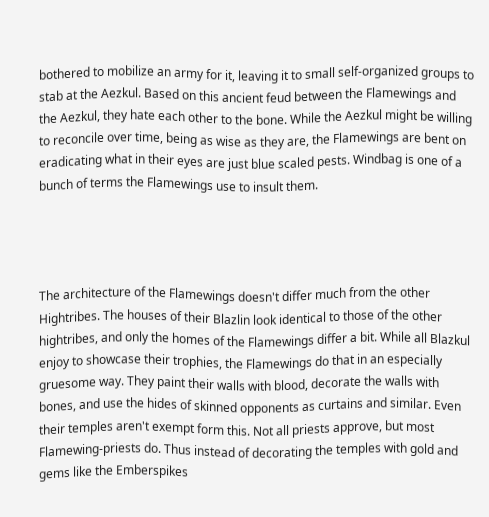bothered to mobilize an army for it, leaving it to small self-organized groups to stab at the Aezkul. Based on this ancient feud between the Flamewings and the Aezkul, they hate each other to the bone. While the Aezkul might be willing to reconcile over time, being as wise as they are, the Flamewings are bent on eradicating what in their eyes are just blue scaled pests. Windbag is one of a bunch of terms the Flamewings use to insult them.




The architecture of the Flamewings doesn't differ much from the other Hightribes. The houses of their Blazlin look identical to those of the other hightribes, and only the homes of the Flamewings differ a bit. While all Blazkul enjoy to showcase their trophies, the Flamewings do that in an especially gruesome way. They paint their walls with blood, decorate the walls with bones, and use the hides of skinned opponents as curtains and similar. Even their temples aren't exempt form this. Not all priests approve, but most Flamewing-priests do. Thus instead of decorating the temples with gold and gems like the Emberspikes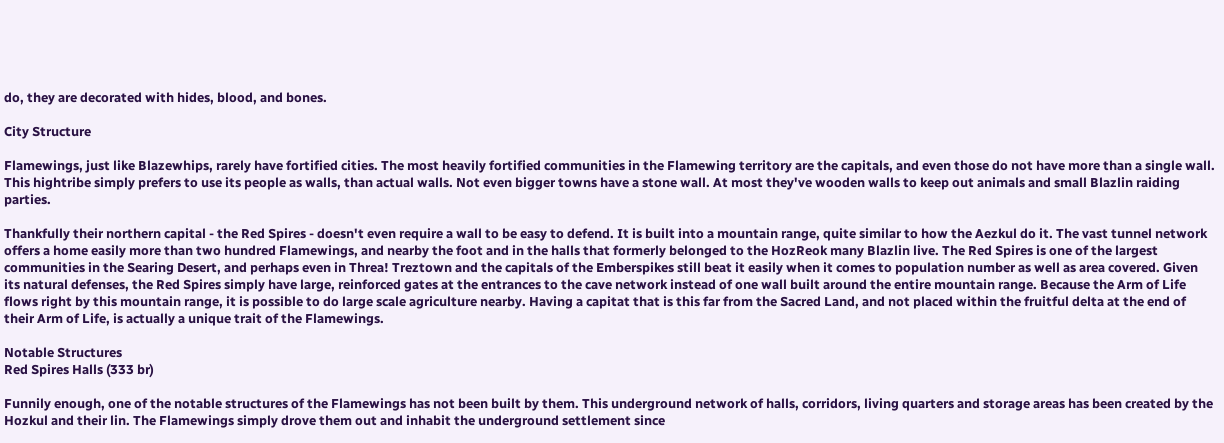do, they are decorated with hides, blood, and bones.

City Structure

Flamewings, just like Blazewhips, rarely have fortified cities. The most heavily fortified communities in the Flamewing territory are the capitals, and even those do not have more than a single wall. This hightribe simply prefers to use its people as walls, than actual walls. Not even bigger towns have a stone wall. At most they've wooden walls to keep out animals and small Blazlin raiding parties.

Thankfully their northern capital - the Red Spires - doesn't even require a wall to be easy to defend. It is built into a mountain range, quite similar to how the Aezkul do it. The vast tunnel network offers a home easily more than two hundred Flamewings, and nearby the foot and in the halls that formerly belonged to the HozReok many Blazlin live. The Red Spires is one of the largest communities in the Searing Desert, and perhaps even in Threa! Treztown and the capitals of the Emberspikes still beat it easily when it comes to population number as well as area covered. Given its natural defenses, the Red Spires simply have large, reinforced gates at the entrances to the cave network instead of one wall built around the entire mountain range. Because the Arm of Life flows right by this mountain range, it is possible to do large scale agriculture nearby. Having a capitat that is this far from the Sacred Land, and not placed within the fruitful delta at the end of their Arm of Life, is actually a unique trait of the Flamewings.

Notable Structures
Red Spires Halls (333 br)

Funnily enough, one of the notable structures of the Flamewings has not been built by them. This underground network of halls, corridors, living quarters and storage areas has been created by the Hozkul and their lin. The Flamewings simply drove them out and inhabit the underground settlement since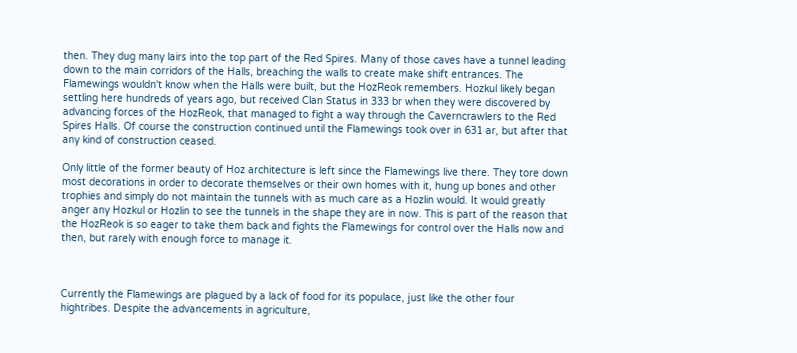then. They dug many lairs into the top part of the Red Spires. Many of those caves have a tunnel leading down to the main corridors of the Halls, breaching the walls to create make shift entrances. The Flamewings wouldn't know when the Halls were built, but the HozReok remembers. Hozkul likely began settling here hundreds of years ago, but received Clan Status in 333 br when they were discovered by advancing forces of the HozReok, that managed to fight a way through the Caverncrawlers to the Red Spires Halls. Of course the construction continued until the Flamewings took over in 631 ar, but after that any kind of construction ceased.

Only little of the former beauty of Hoz architecture is left since the Flamewings live there. They tore down most decorations in order to decorate themselves or their own homes with it, hung up bones and other trophies and simply do not maintain the tunnels with as much care as a Hozlin would. It would greatly anger any Hozkul or Hozlin to see the tunnels in the shape they are in now. This is part of the reason that the HozReok is so eager to take them back and fights the Flamewings for control over the Halls now and then, but rarely with enough force to manage it.



Currently the Flamewings are plagued by a lack of food for its populace, just like the other four hightribes. Despite the advancements in agriculture,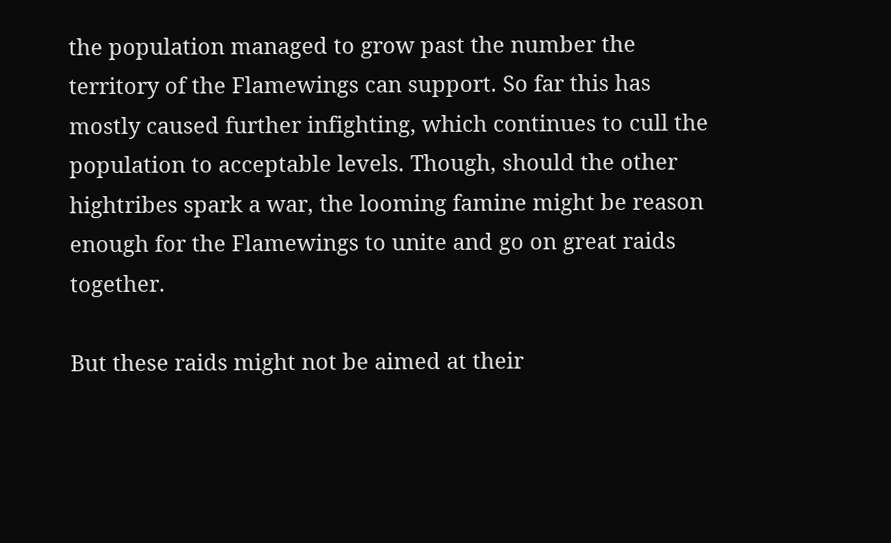the population managed to grow past the number the territory of the Flamewings can support. So far this has mostly caused further infighting, which continues to cull the population to acceptable levels. Though, should the other hightribes spark a war, the looming famine might be reason enough for the Flamewings to unite and go on great raids together.

But these raids might not be aimed at their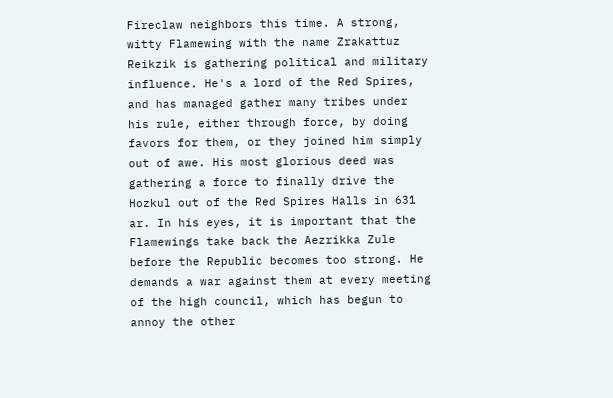Fireclaw neighbors this time. A strong, witty Flamewing with the name Zrakattuz Reikzik is gathering political and military influence. He's a lord of the Red Spires, and has managed gather many tribes under his rule, either through force, by doing favors for them, or they joined him simply out of awe. His most glorious deed was gathering a force to finally drive the Hozkul out of the Red Spires Halls in 631 ar. In his eyes, it is important that the Flamewings take back the Aezrikka Zule before the Republic becomes too strong. He demands a war against them at every meeting of the high council, which has begun to annoy the other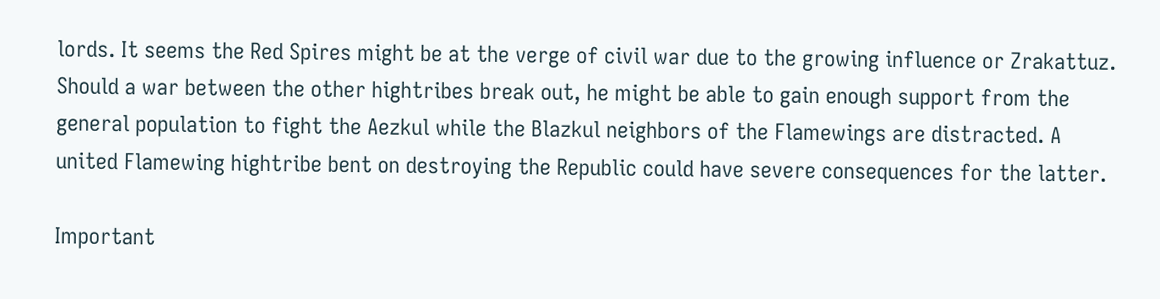lords. It seems the Red Spires might be at the verge of civil war due to the growing influence or Zrakattuz. Should a war between the other hightribes break out, he might be able to gain enough support from the general population to fight the Aezkul while the Blazkul neighbors of the Flamewings are distracted. A united Flamewing hightribe bent on destroying the Republic could have severe consequences for the latter.

Important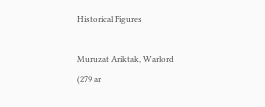Historical Figures

Muruzat Ariktak, Warlord (279 ar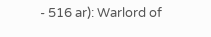- 516 ar): Warlord of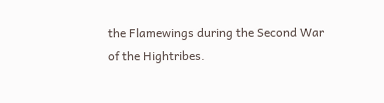the Flamewings during the Second War of the Hightribes.